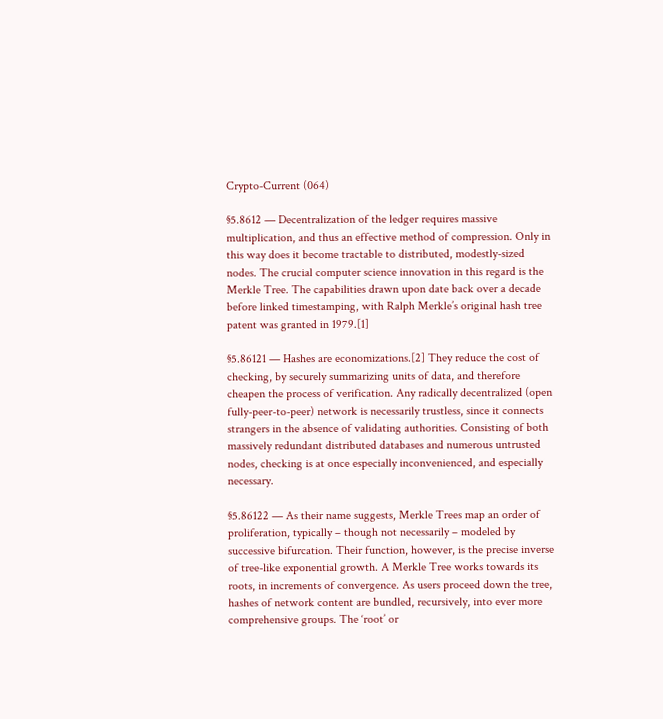Crypto-Current (064)

§5.8612 — Decentralization of the ledger requires massive multiplication, and thus an effective method of compression. Only in this way does it become tractable to distributed, modestly-sized nodes. The crucial computer science innovation in this regard is the Merkle Tree. The capabilities drawn upon date back over a decade before linked timestamping, with Ralph Merkle’s original hash tree patent was granted in 1979.[1]

§5.86121 — Hashes are economizations.[2] They reduce the cost of checking, by securely summarizing units of data, and therefore cheapen the process of verification. Any radically decentralized (open fully-peer-to-peer) network is necessarily trustless, since it connects strangers in the absence of validating authorities. Consisting of both massively redundant distributed databases and numerous untrusted nodes, checking is at once especially inconvenienced, and especially necessary.

§5.86122 — As their name suggests, Merkle Trees map an order of proliferation, typically – though not necessarily – modeled by successive bifurcation. Their function, however, is the precise inverse of tree-like exponential growth. A Merkle Tree works towards its roots, in increments of convergence. As users proceed down the tree, hashes of network content are bundled, recursively, into ever more comprehensive groups. The ‘root’ or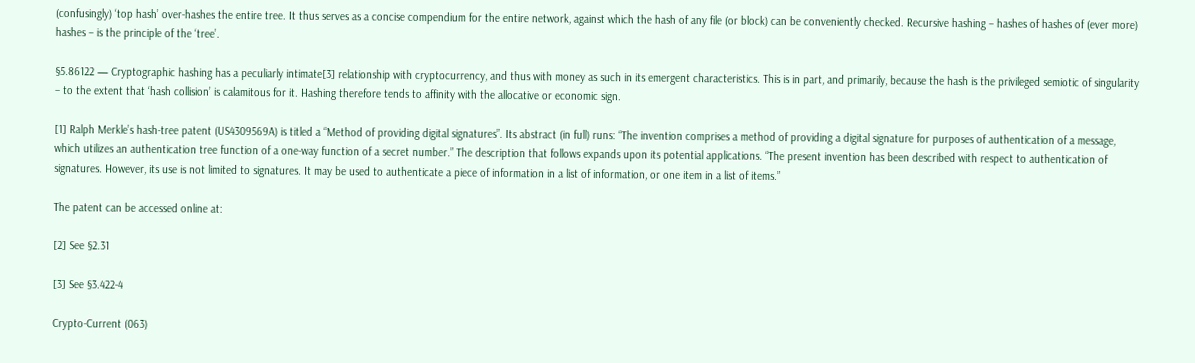(confusingly) ‘top hash’ over-hashes the entire tree. It thus serves as a concise compendium for the entire network, against which the hash of any file (or block) can be conveniently checked. Recursive hashing – hashes of hashes of (ever more) hashes – is the principle of the ‘tree’.

§5.86122 — Cryptographic hashing has a peculiarly intimate[3] relationship with cryptocurrency, and thus with money as such in its emergent characteristics. This is in part, and primarily, because the hash is the privileged semiotic of singularity – to the extent that ‘hash collision’ is calamitous for it. Hashing therefore tends to affinity with the allocative or economic sign.

[1] Ralph Merkle’s hash-tree patent (US4309569A) is titled a “Method of providing digital signatures”. Its abstract (in full) runs: “The invention comprises a method of providing a digital signature for purposes of authentication of a message, which utilizes an authentication tree function of a one-way function of a secret number.” The description that follows expands upon its potential applications. “The present invention has been described with respect to authentication of signatures. However, its use is not limited to signatures. It may be used to authenticate a piece of information in a list of information, or one item in a list of items.”

The patent can be accessed online at:

[2] See §2.31

[3] See §3.422-4

Crypto-Current (063)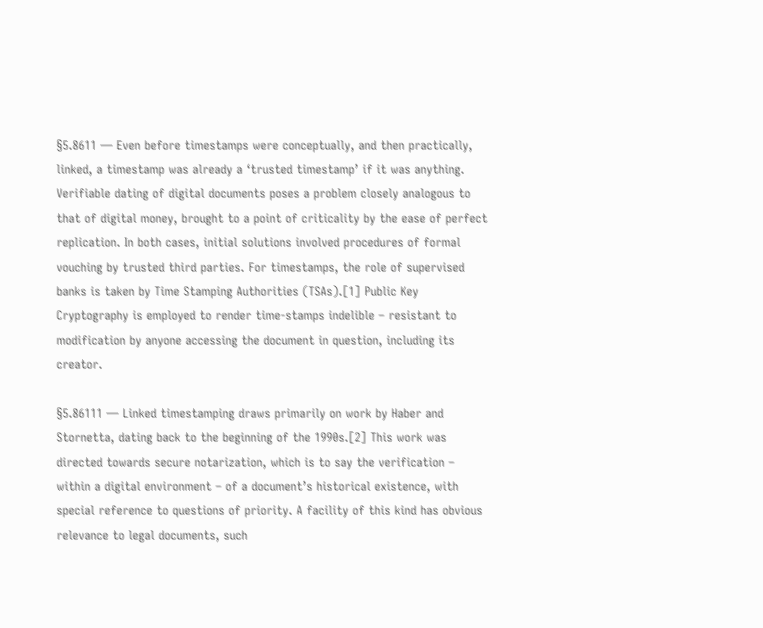§5.8611 — Even before timestamps were conceptually, and then practically, linked, a timestamp was already a ‘trusted timestamp’ if it was anything. Verifiable dating of digital documents poses a problem closely analogous to that of digital money, brought to a point of criticality by the ease of perfect replication. In both cases, initial solutions involved procedures of formal vouching by trusted third parties. For timestamps, the role of supervised banks is taken by Time Stamping Authorities (TSAs).[1] Public Key Cryptography is employed to render time-stamps indelible – resistant to modification by anyone accessing the document in question, including its creator.

§5.86111 — Linked timestamping draws primarily on work by Haber and Stornetta, dating back to the beginning of the 1990s.[2] This work was directed towards secure notarization, which is to say the verification – within a digital environment – of a document’s historical existence, with special reference to questions of priority. A facility of this kind has obvious relevance to legal documents, such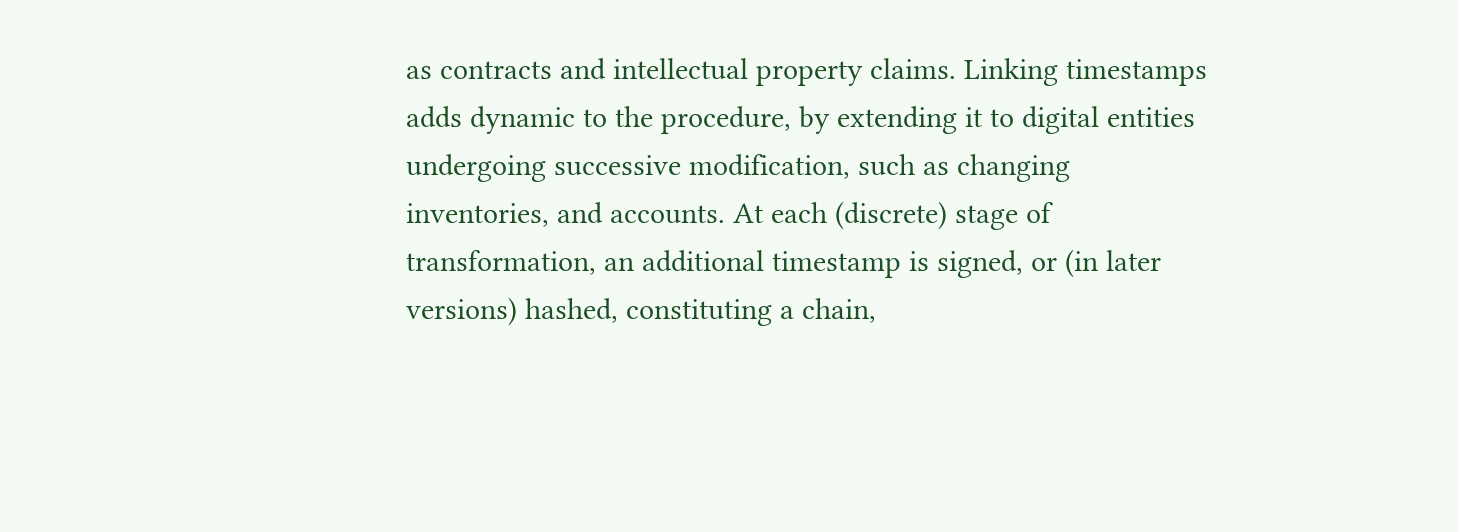as contracts and intellectual property claims. Linking timestamps adds dynamic to the procedure, by extending it to digital entities undergoing successive modification, such as changing inventories, and accounts. At each (discrete) stage of transformation, an additional timestamp is signed, or (in later versions) hashed, constituting a chain,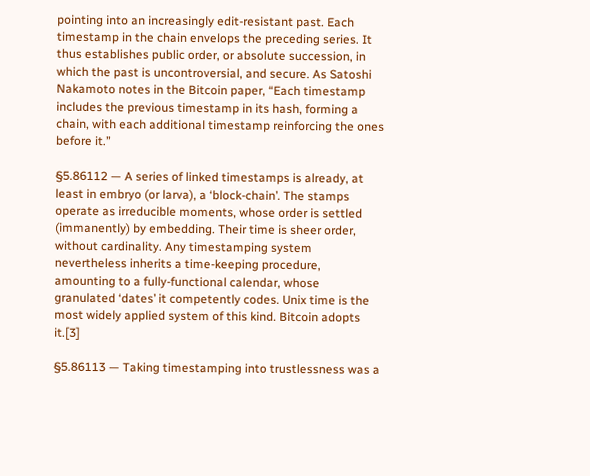pointing into an increasingly edit-resistant past. Each timestamp in the chain envelops the preceding series. It thus establishes public order, or absolute succession, in which the past is uncontroversial, and secure. As Satoshi Nakamoto notes in the Bitcoin paper, “Each timestamp includes the previous timestamp in its hash, forming a chain, with each additional timestamp reinforcing the ones before it.”

§5.86112 — A series of linked timestamps is already, at least in embryo (or larva), a ‘block-chain’. The stamps operate as irreducible moments, whose order is settled (immanently) by embedding. Their time is sheer order, without cardinality. Any timestamping system nevertheless inherits a time-keeping procedure, amounting to a fully-functional calendar, whose granulated ‘dates’ it competently codes. Unix time is the most widely applied system of this kind. Bitcoin adopts it.[3]

§5.86113 — Taking timestamping into trustlessness was a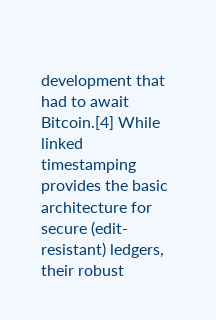development that had to await Bitcoin.[4] While linked timestamping provides the basic architecture for secure (edit-resistant) ledgers, their robust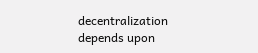decentralization depends upon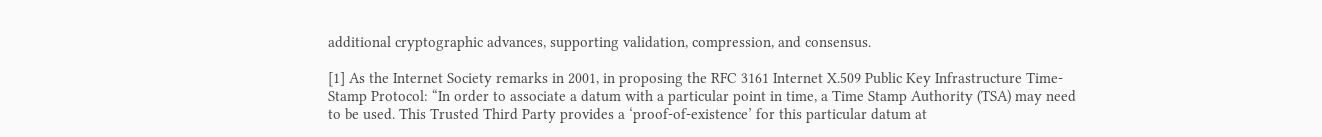additional cryptographic advances, supporting validation, compression, and consensus.

[1] As the Internet Society remarks in 2001, in proposing the RFC 3161 Internet X.509 Public Key Infrastructure Time-Stamp Protocol: “In order to associate a datum with a particular point in time, a Time Stamp Authority (TSA) may need to be used. This Trusted Third Party provides a ‘proof-of-existence’ for this particular datum at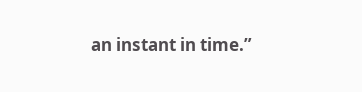an instant in time.”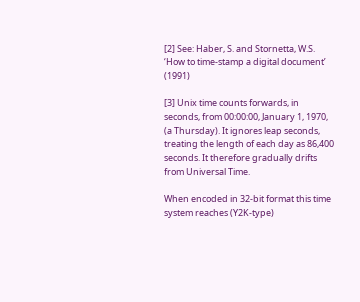[2] See: Haber, S. and Stornetta, W.S. ‘How to time-stamp a digital document’ (1991)

[3] Unix time counts forwards, in seconds, from 00:00:00, January 1, 1970, (a Thursday). It ignores leap seconds, treating the length of each day as 86,400 seconds. It therefore gradually drifts from Universal Time.

When encoded in 32-bit format this time system reaches (Y2K-type)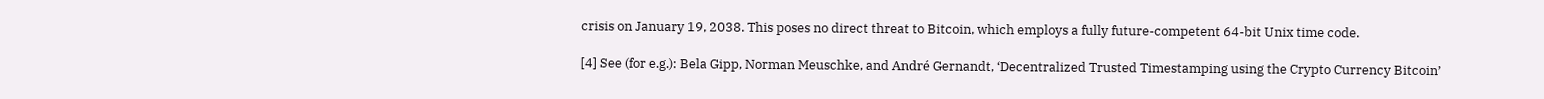crisis on January 19, 2038. This poses no direct threat to Bitcoin, which employs a fully future-competent 64-bit Unix time code.

[4] See (for e.g.): Bela Gipp, Norman Meuschke, and André Gernandt, ‘Decentralized Trusted Timestamping using the Crypto Currency Bitcoin’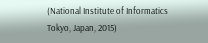(National Institute of Informatics Tokyo, Japan, 2015)